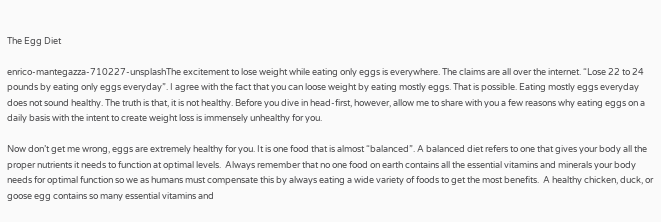The Egg Diet

enrico-mantegazza-710227-unsplashThe excitement to lose weight while eating only eggs is everywhere. The claims are all over the internet. “Lose 22 to 24 pounds by eating only eggs everyday”. I agree with the fact that you can loose weight by eating mostly eggs. That is possible. Eating mostly eggs everyday does not sound healthy. The truth is that, it is not healthy. Before you dive in head-first, however, allow me to share with you a few reasons why eating eggs on a daily basis with the intent to create weight loss is immensely unhealthy for you.

Now don’t get me wrong, eggs are extremely healthy for you. It is one food that is almost “balanced”. A balanced diet refers to one that gives your body all the proper nutrients it needs to function at optimal levels.  Always remember that no one food on earth contains all the essential vitamins and minerals your body needs for optimal function so we as humans must compensate this by always eating a wide variety of foods to get the most benefits.  A healthy chicken, duck, or goose egg contains so many essential vitamins and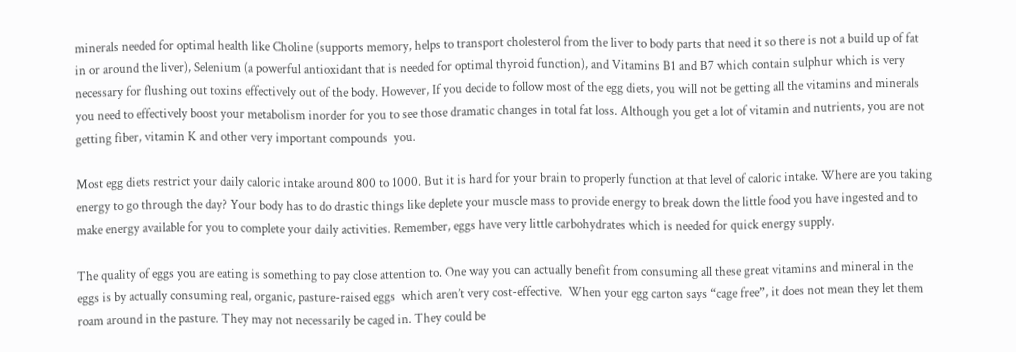minerals needed for optimal health like Choline (supports memory, helps to transport cholesterol from the liver to body parts that need it so there is not a build up of fat in or around the liver), Selenium (a powerful antioxidant that is needed for optimal thyroid function), and Vitamins B1 and B7 which contain sulphur which is very necessary for flushing out toxins effectively out of the body. However, If you decide to follow most of the egg diets, you will not be getting all the vitamins and minerals you need to effectively boost your metabolism inorder for you to see those dramatic changes in total fat loss. Although you get a lot of vitamin and nutrients, you are not getting fiber, vitamin K and other very important compounds  you.

Most egg diets restrict your daily caloric intake around 800 to 1000. But it is hard for your brain to properly function at that level of caloric intake. Where are you taking energy to go through the day? Your body has to do drastic things like deplete your muscle mass to provide energy to break down the little food you have ingested and to make energy available for you to complete your daily activities. Remember, eggs have very little carbohydrates which is needed for quick energy supply.

The quality of eggs you are eating is something to pay close attention to. One way you can actually benefit from consuming all these great vitamins and mineral in the eggs is by actually consuming real, organic, pasture-raised eggs  which aren’t very cost-effective.  When your egg carton says “cage free”, it does not mean they let them roam around in the pasture. They may not necessarily be caged in. They could be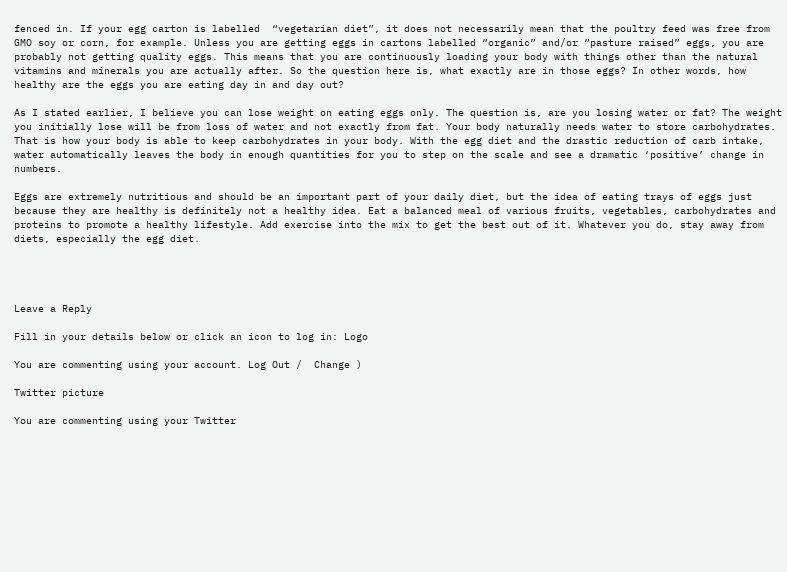fenced in. If your egg carton is labelled  “vegetarian diet”, it does not necessarily mean that the poultry feed was free from GMO soy or corn, for example. Unless you are getting eggs in cartons labelled “organic” and/or “pasture raised” eggs, you are probably not getting quality eggs. This means that you are continuously loading your body with things other than the natural vitamins and minerals you are actually after. So the question here is, what exactly are in those eggs? In other words, how healthy are the eggs you are eating day in and day out?

As I stated earlier, I believe you can lose weight on eating eggs only. The question is, are you losing water or fat? The weight you initially lose will be from loss of water and not exactly from fat. Your body naturally needs water to store carbohydrates. That is how your body is able to keep carbohydrates in your body. With the egg diet and the drastic reduction of carb intake, water automatically leaves the body in enough quantities for you to step on the scale and see a dramatic ‘positive’ change in numbers.

Eggs are extremely nutritious and should be an important part of your daily diet, but the idea of eating trays of eggs just because they are healthy is definitely not a healthy idea. Eat a balanced meal of various fruits, vegetables, carbohydrates and proteins to promote a healthy lifestyle. Add exercise into the mix to get the best out of it. Whatever you do, stay away from diets, especially the egg diet.




Leave a Reply

Fill in your details below or click an icon to log in: Logo

You are commenting using your account. Log Out /  Change )

Twitter picture

You are commenting using your Twitter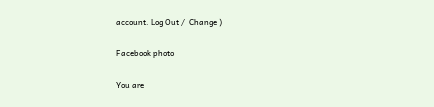account. Log Out /  Change )

Facebook photo

You are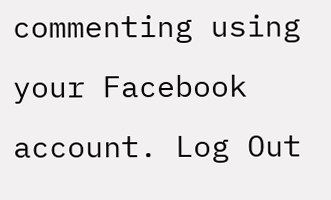commenting using your Facebook account. Log Out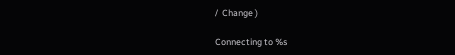/  Change )

Connecting to %s